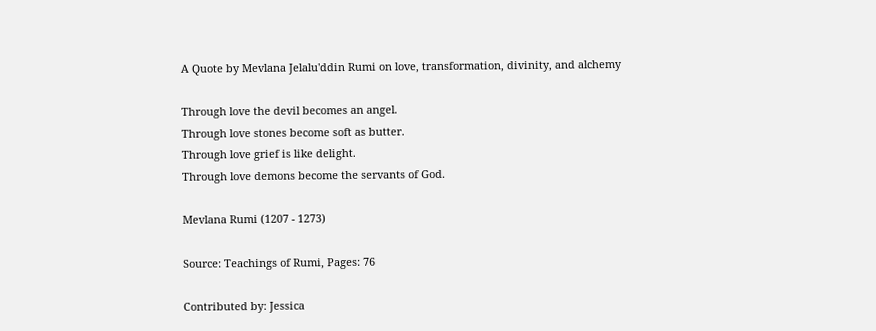A Quote by Mevlana Jelalu'ddin Rumi on love, transformation, divinity, and alchemy

Through love the devil becomes an angel.
Through love stones become soft as butter.
Through love grief is like delight.
Through love demons become the servants of God.

Mevlana Rumi (1207 - 1273)

Source: Teachings of Rumi, Pages: 76

Contributed by: Jessica